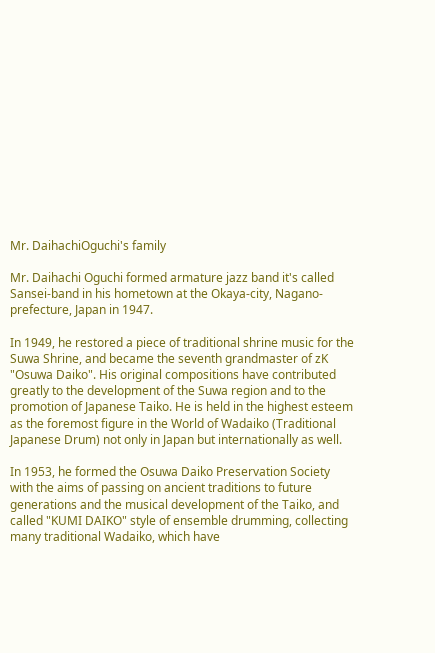Mr. DaihachiOguchi's family

Mr. Daihachi Oguchi formed armature jazz band it's called Sansei-band in his hometown at the Okaya-city, Nagano-prefecture, Japan in 1947.

In 1949, he restored a piece of traditional shrine music for the Suwa Shrine, and became the seventh grandmaster of zK "Osuwa Daiko". His original compositions have contributed greatly to the development of the Suwa region and to the promotion of Japanese Taiko. He is held in the highest esteem as the foremost figure in the World of Wadaiko (Traditional Japanese Drum) not only in Japan but internationally as well.

In 1953, he formed the Osuwa Daiko Preservation Society with the aims of passing on ancient traditions to future generations and the musical development of the Taiko, and called "KUMI DAIKO" style of ensemble drumming, collecting many traditional Wadaiko, which have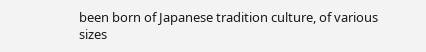been born of Japanese tradition culture, of various sizes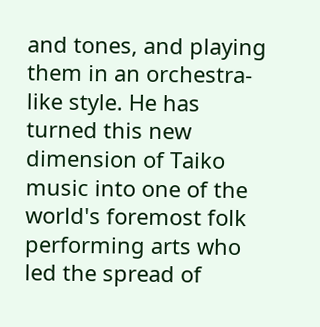and tones, and playing them in an orchestra-like style. He has turned this new dimension of Taiko music into one of the world's foremost folk performing arts who led the spread of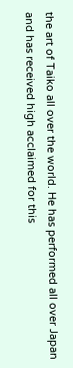the art of Taiko all over the world. He has performed all over Japan and has received high acclaimed for this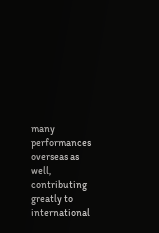many performances overseas as well, contributing greatly to international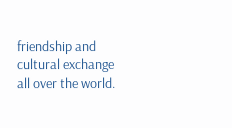friendship and cultural exchange all over the world.